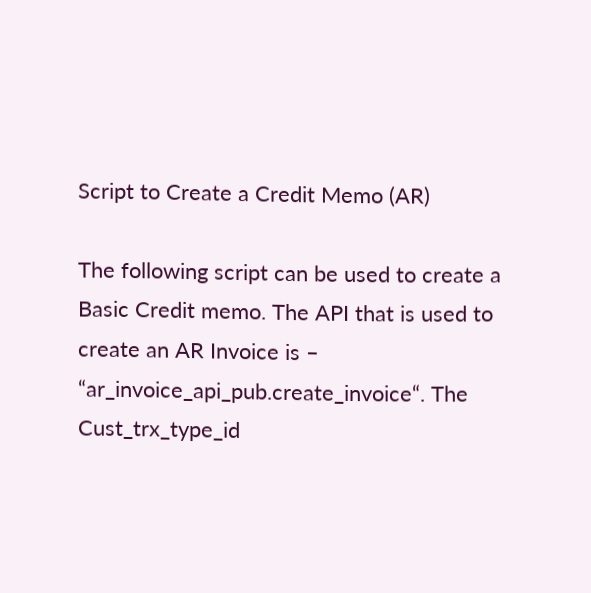Script to Create a Credit Memo (AR)

The following script can be used to create a Basic Credit memo. The API that is used to create an AR Invoice is – “ar_invoice_api_pub.create_invoice“. The Cust_trx_type_id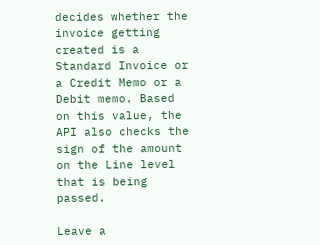decides whether the invoice getting created is a Standard Invoice or a Credit Memo or a Debit memo. Based on this value, the API also checks the sign of the amount on the Line level that is being passed.

Leave a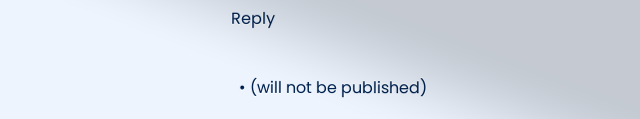Reply

  • (will not be published)